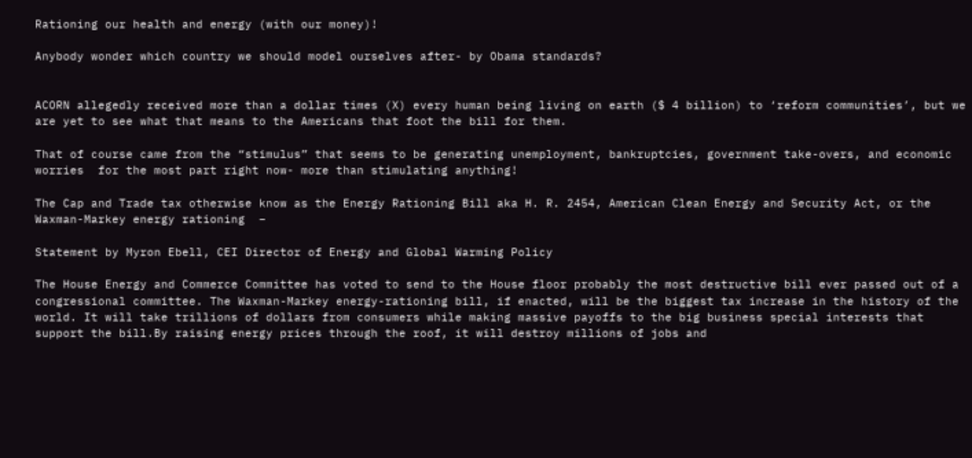Rationing our health and energy (with our money)!

Anybody wonder which country we should model ourselves after- by Obama standards?


ACORN allegedly received more than a dollar times (X) every human being living on earth ($ 4 billion) to ‘reform communities’, but we are yet to see what that means to the Americans that foot the bill for them.

That of course came from the “stimulus” that seems to be generating unemployment, bankruptcies, government take-overs, and economic worries  for the most part right now- more than stimulating anything!

The Cap and Trade tax otherwise know as the Energy Rationing Bill aka H. R. 2454, American Clean Energy and Security Act, or the Waxman-Markey energy rationing  –

Statement by Myron Ebell, CEI Director of Energy and Global Warming Policy

The House Energy and Commerce Committee has voted to send to the House floor probably the most destructive bill ever passed out of a congressional committee. The Waxman-Markey energy-rationing bill, if enacted, will be the biggest tax increase in the history of the world. It will take trillions of dollars from consumers while making massive payoffs to the big business special interests that support the bill.By raising energy prices through the roof, it will destroy millions of jobs and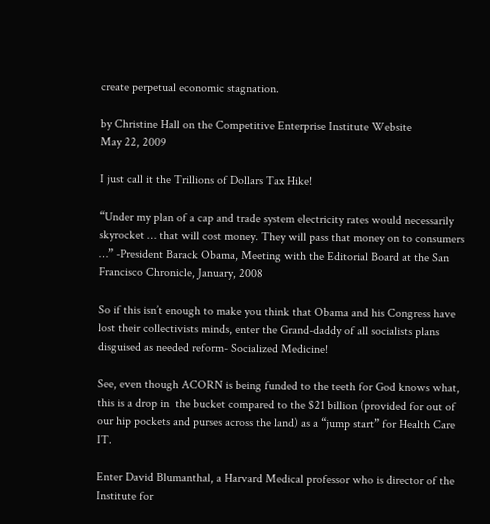create perpetual economic stagnation.

by Christine Hall on the Competitive Enterprise Institute Website
May 22, 2009

I just call it the Trillions of Dollars Tax Hike!

“Under my plan of a cap and trade system electricity rates would necessarily skyrocket … that will cost money. They will pass that money on to consumers …” -President Barack Obama, Meeting with the Editorial Board at the San Francisco Chronicle, January, 2008

So if this isn’t enough to make you think that Obama and his Congress have lost their collectivists minds, enter the Grand-daddy of all socialists plans disguised as needed reform- Socialized Medicine!

See, even though ACORN is being funded to the teeth for God knows what, this is a drop in  the bucket compared to the $21 billion (provided for out of our hip pockets and purses across the land) as a “jump start” for Health Care IT.

Enter David Blumanthal, a Harvard Medical professor who is director of the Institute for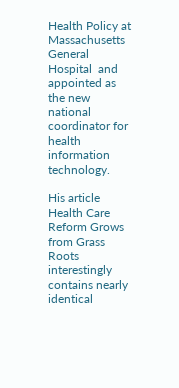Health Policy at Massachusetts General Hospital  and appointed as the new national coordinator for health information technology.

His article Health Care Reform Grows from Grass Roots interestingly contains nearly identical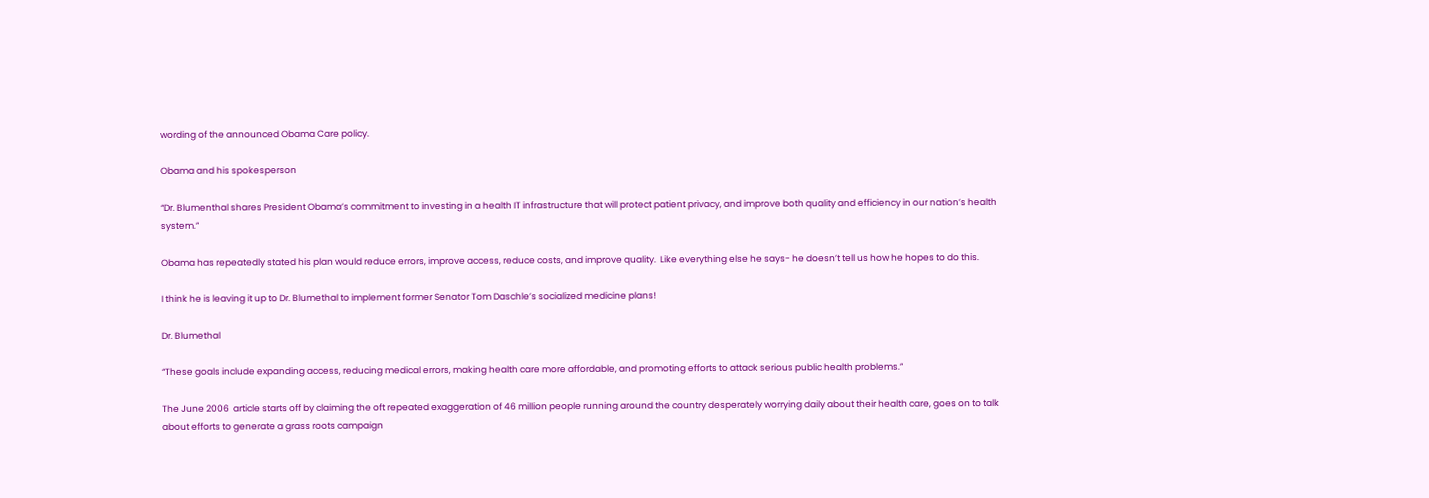wording of the announced Obama Care policy.

Obama and his spokesperson

“Dr. Blumenthal shares President Obama’s commitment to investing in a health IT infrastructure that will protect patient privacy, and improve both quality and efficiency in our nation’s health system.”

Obama has repeatedly stated his plan would reduce errors, improve access, reduce costs, and improve quality.  Like everything else he says- he doesn’t tell us how he hopes to do this.

I think he is leaving it up to Dr. Blumethal to implement former Senator Tom Daschle’s socialized medicine plans!

Dr. Blumethal

“These goals include expanding access, reducing medical errors, making health care more affordable, and promoting efforts to attack serious public health problems.”

The June 2006  article starts off by claiming the oft repeated exaggeration of 46 million people running around the country desperately worrying daily about their health care, goes on to talk about efforts to generate a grass roots campaign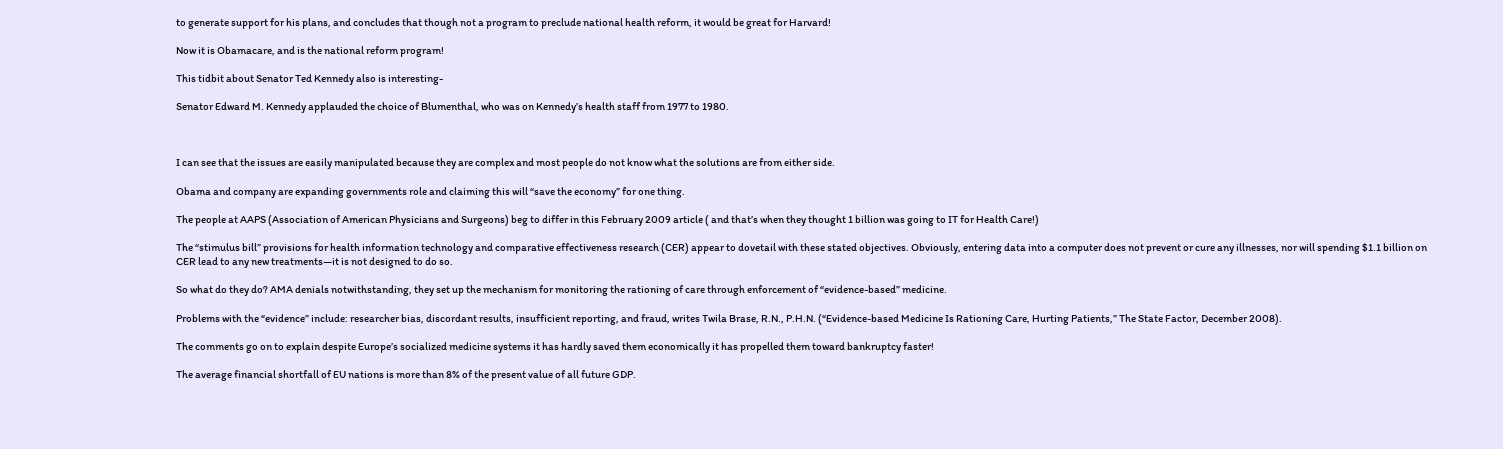to generate support for his plans, and concludes that though not a program to preclude national health reform, it would be great for Harvard!

Now it is Obamacare, and is the national reform program!

This tidbit about Senator Ted Kennedy also is interesting-

Senator Edward M. Kennedy applauded the choice of Blumenthal, who was on Kennedy’s health staff from 1977 to 1980.



I can see that the issues are easily manipulated because they are complex and most people do not know what the solutions are from either side.

Obama and company are expanding governments role and claiming this will “save the economy” for one thing.

The people at AAPS (Association of American Physicians and Surgeons) beg to differ in this February 2009 article ( and that’s when they thought 1 billion was going to IT for Health Care!)

The “stimulus bill” provisions for health information technology and comparative effectiveness research (CER) appear to dovetail with these stated objectives. Obviously, entering data into a computer does not prevent or cure any illnesses, nor will spending $1.1 billion on CER lead to any new treatments—it is not designed to do so.

So what do they do? AMA denials notwithstanding, they set up the mechanism for monitoring the rationing of care through enforcement of “evidence-based” medicine.

Problems with the “evidence” include: researcher bias, discordant results, insufficient reporting, and fraud, writes Twila Brase, R.N., P.H.N. (“Evidence-based Medicine Is Rationing Care, Hurting Patients,” The State Factor, December 2008).

The comments go on to explain despite Europe’s socialized medicine systems it has hardly saved them economically it has propelled them toward bankruptcy faster!

The average financial shortfall of EU nations is more than 8% of the present value of all future GDP.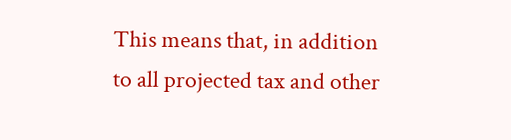This means that, in addition to all projected tax and other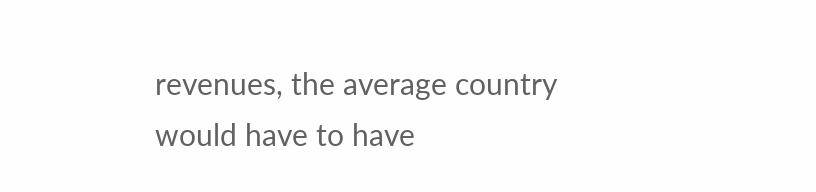revenues, the average country would have to have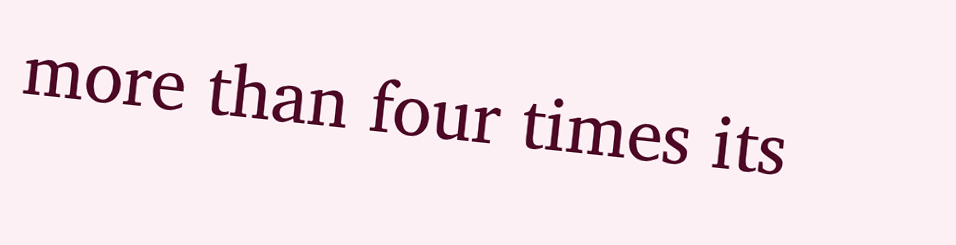more than four times its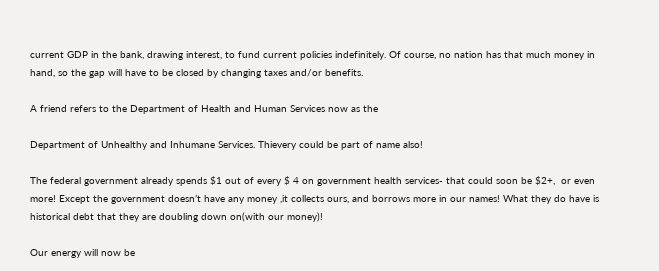current GDP in the bank, drawing interest, to fund current policies indefinitely. Of course, no nation has that much money in hand, so the gap will have to be closed by changing taxes and/or benefits.

A friend refers to the Department of Health and Human Services now as the

Department of Unhealthy and Inhumane Services. Thievery could be part of name also!

The federal government already spends $1 out of every $ 4 on government health services- that could soon be $2+,  or even more! Except the government doesn’t have any money ,it collects ours, and borrows more in our names! What they do have is historical debt that they are doubling down on(with our money)!

Our energy will now be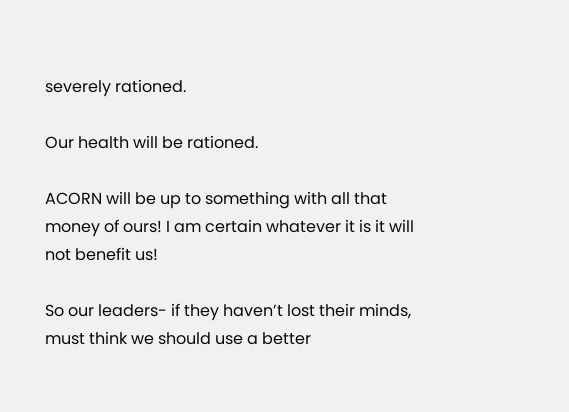severely rationed.

Our health will be rationed.

ACORN will be up to something with all that money of ours! I am certain whatever it is it will not benefit us!

So our leaders- if they haven’t lost their minds, must think we should use a better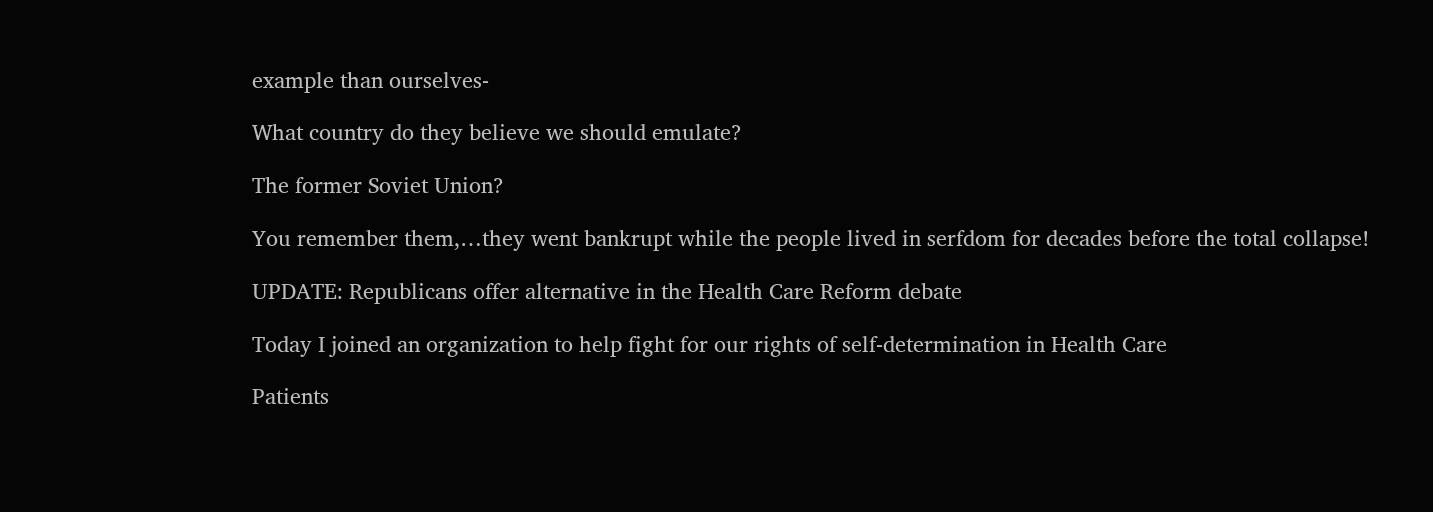example than ourselves-

What country do they believe we should emulate?

The former Soviet Union?

You remember them,…they went bankrupt while the people lived in serfdom for decades before the total collapse!

UPDATE: Republicans offer alternative in the Health Care Reform debate

Today I joined an organization to help fight for our rights of self-determination in Health Care

Patients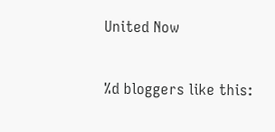United Now

%d bloggers like this: